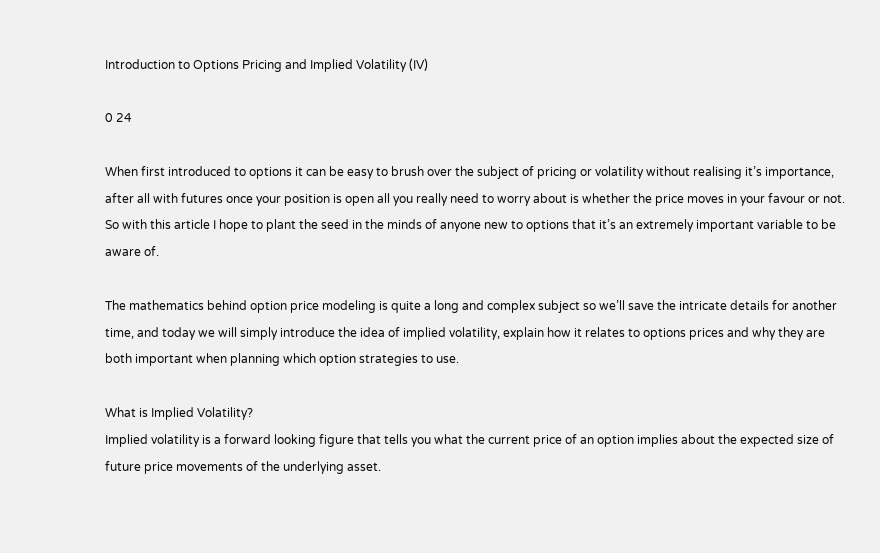Introduction to Options Pricing and Implied Volatility (IV)

0 24

When first introduced to options it can be easy to brush over the subject of pricing or volatility without realising it’s importance, after all with futures once your position is open all you really need to worry about is whether the price moves in your favour or not. So with this article I hope to plant the seed in the minds of anyone new to options that it’s an extremely important variable to be aware of.

The mathematics behind option price modeling is quite a long and complex subject so we’ll save the intricate details for another time, and today we will simply introduce the idea of implied volatility, explain how it relates to options prices and why they are both important when planning which option strategies to use.

What is Implied Volatility?
Implied volatility is a forward looking figure that tells you what the current price of an option implies about the expected size of future price movements of the underlying asset.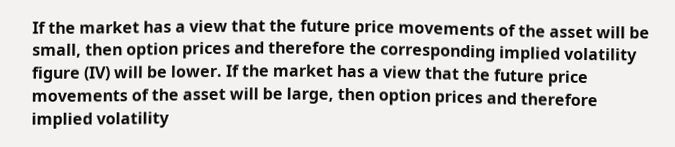If the market has a view that the future price movements of the asset will be small, then option prices and therefore the corresponding implied volatility figure (IV) will be lower. If the market has a view that the future price movements of the asset will be large, then option prices and therefore implied volatility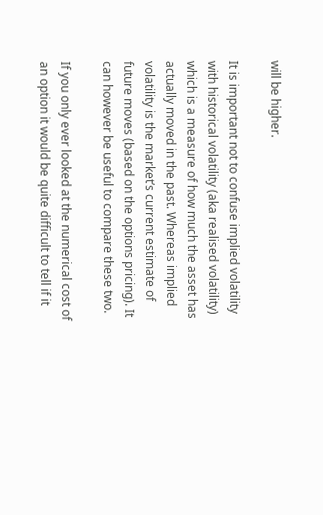will be higher.

It is important not to confuse implied volatility with historical volatility (aka realised volatility) which is a measure of how much the asset has actually moved in the past. Whereas implied volatility is the market’s current estimate of future moves (based on the options pricing). It can however be useful to compare these two.

If you only ever looked at the numerical cost of an option it would be quite difficult to tell if it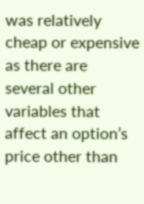was relatively cheap or expensive as there are several other variables that affect an option’s price other than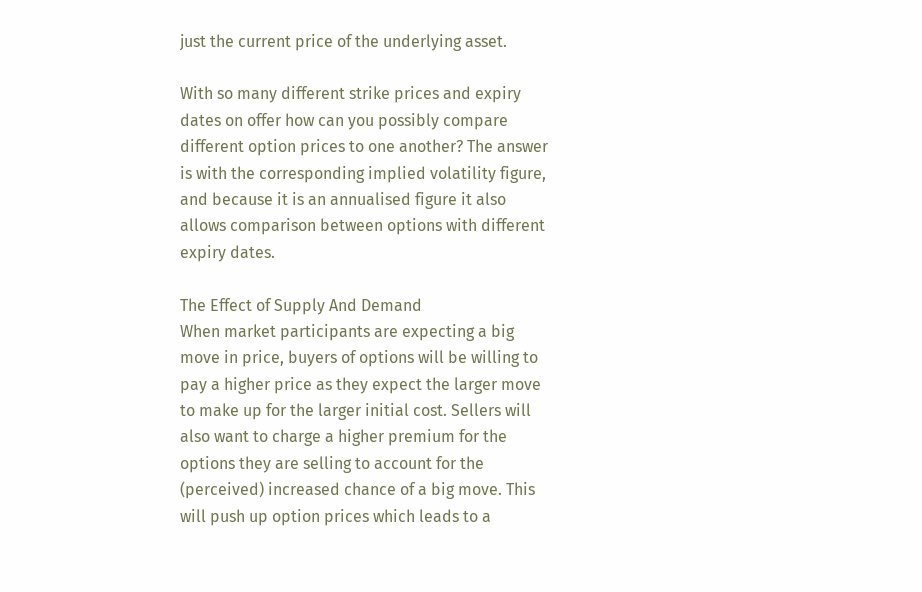just the current price of the underlying asset.

With so many different strike prices and expiry dates on offer how can you possibly compare different option prices to one another? The answer is with the corresponding implied volatility figure, and because it is an annualised figure it also allows comparison between options with different expiry dates.

The Effect of Supply And Demand
When market participants are expecting a big move in price, buyers of options will be willing to pay a higher price as they expect the larger move to make up for the larger initial cost. Sellers will also want to charge a higher premium for the options they are selling to account for the (perceived) increased chance of a big move. This will push up option prices which leads to a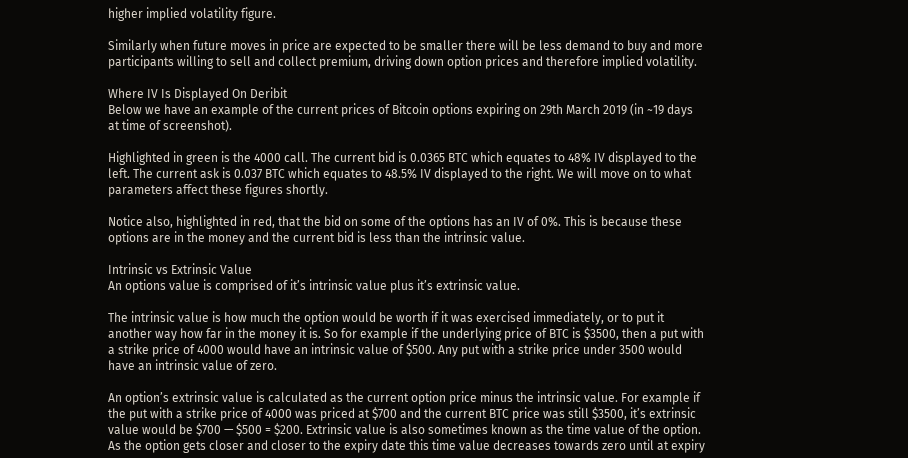higher implied volatility figure.

Similarly when future moves in price are expected to be smaller there will be less demand to buy and more participants willing to sell and collect premium, driving down option prices and therefore implied volatility.

Where IV Is Displayed On Deribit
Below we have an example of the current prices of Bitcoin options expiring on 29th March 2019 (in ~19 days at time of screenshot).

Highlighted in green is the 4000 call. The current bid is 0.0365 BTC which equates to 48% IV displayed to the left. The current ask is 0.037 BTC which equates to 48.5% IV displayed to the right. We will move on to what parameters affect these figures shortly.

Notice also, highlighted in red, that the bid on some of the options has an IV of 0%. This is because these options are in the money and the current bid is less than the intrinsic value.

Intrinsic vs Extrinsic Value
An options value is comprised of it’s intrinsic value plus it’s extrinsic value.

The intrinsic value is how much the option would be worth if it was exercised immediately, or to put it another way how far in the money it is. So for example if the underlying price of BTC is $3500, then a put with a strike price of 4000 would have an intrinsic value of $500. Any put with a strike price under 3500 would have an intrinsic value of zero.

An option’s extrinsic value is calculated as the current option price minus the intrinsic value. For example if the put with a strike price of 4000 was priced at $700 and the current BTC price was still $3500, it’s extrinsic value would be $700 — $500 = $200. Extrinsic value is also sometimes known as the time value of the option. As the option gets closer and closer to the expiry date this time value decreases towards zero until at expiry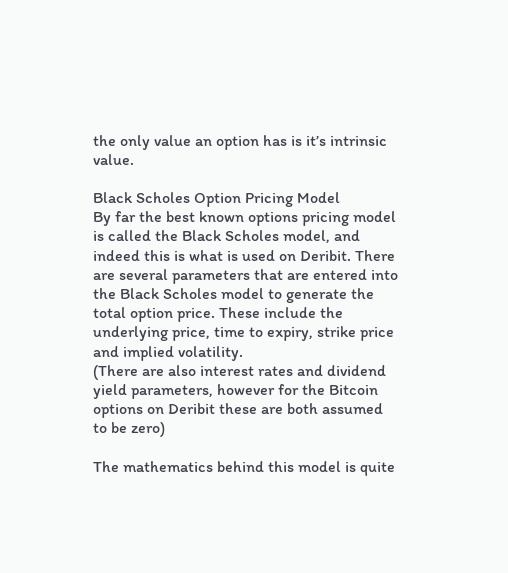the only value an option has is it’s intrinsic value.

Black Scholes Option Pricing Model
By far the best known options pricing model is called the Black Scholes model, and indeed this is what is used on Deribit. There are several parameters that are entered into the Black Scholes model to generate the total option price. These include the underlying price, time to expiry, strike price and implied volatility.
(There are also interest rates and dividend yield parameters, however for the Bitcoin options on Deribit these are both assumed to be zero)

The mathematics behind this model is quite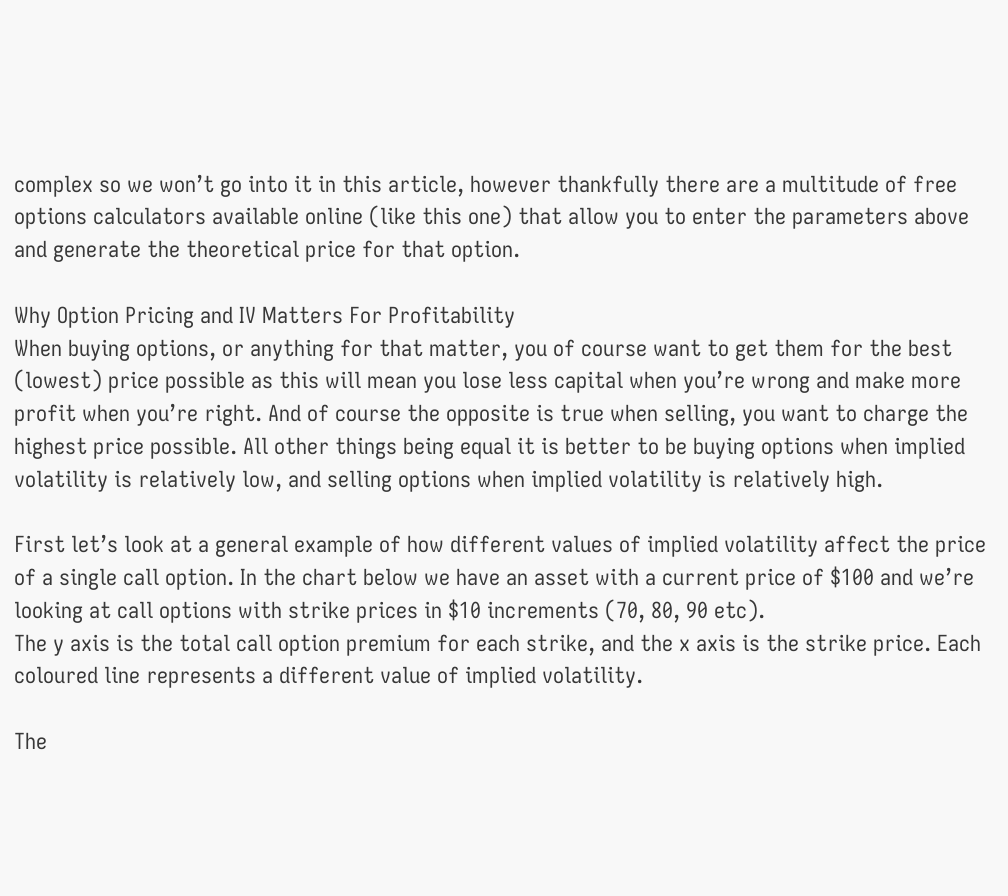complex so we won’t go into it in this article, however thankfully there are a multitude of free options calculators available online (like this one) that allow you to enter the parameters above and generate the theoretical price for that option.

Why Option Pricing and IV Matters For Profitability
When buying options, or anything for that matter, you of course want to get them for the best (lowest) price possible as this will mean you lose less capital when you’re wrong and make more profit when you’re right. And of course the opposite is true when selling, you want to charge the highest price possible. All other things being equal it is better to be buying options when implied volatility is relatively low, and selling options when implied volatility is relatively high.

First let’s look at a general example of how different values of implied volatility affect the price of a single call option. In the chart below we have an asset with a current price of $100 and we’re looking at call options with strike prices in $10 increments (70, 80, 90 etc).
The y axis is the total call option premium for each strike, and the x axis is the strike price. Each coloured line represents a different value of implied volatility.

The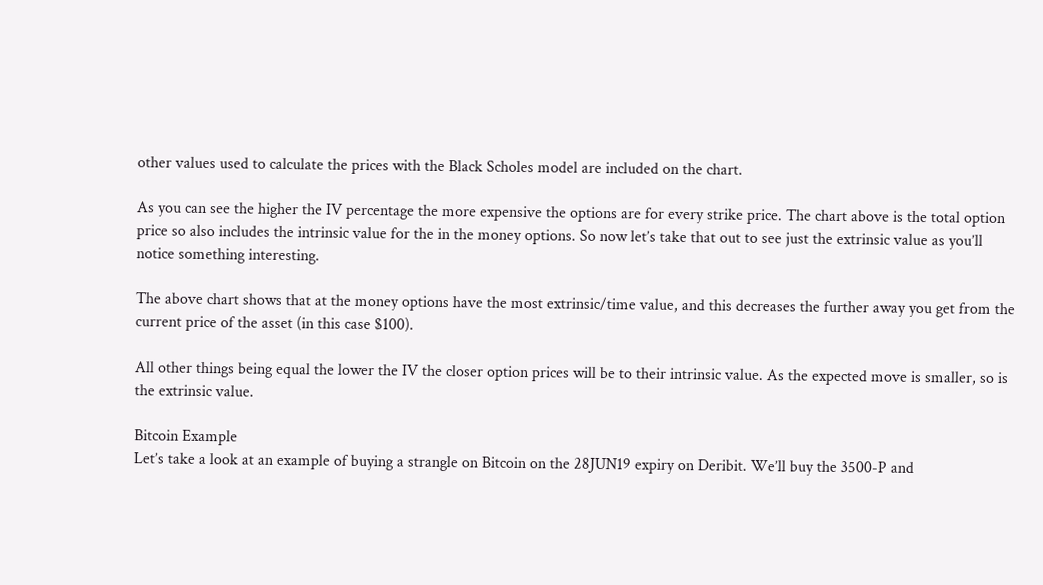other values used to calculate the prices with the Black Scholes model are included on the chart.

As you can see the higher the IV percentage the more expensive the options are for every strike price. The chart above is the total option price so also includes the intrinsic value for the in the money options. So now let’s take that out to see just the extrinsic value as you’ll notice something interesting.

The above chart shows that at the money options have the most extrinsic/time value, and this decreases the further away you get from the current price of the asset (in this case $100).

All other things being equal the lower the IV the closer option prices will be to their intrinsic value. As the expected move is smaller, so is the extrinsic value.

Bitcoin Example
Let’s take a look at an example of buying a strangle on Bitcoin on the 28JUN19 expiry on Deribit. We’ll buy the 3500-P and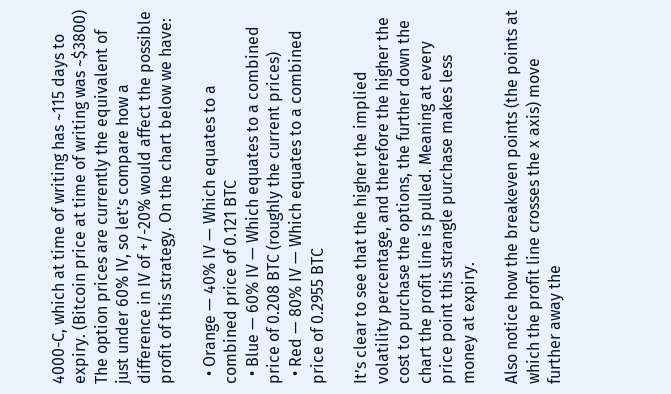4000-C, which at time of writing has ~115 days to expiry. (Bitcoin price at time of writing was ~$3800)
The option prices are currently the equivalent of just under 60% IV, so let’s compare how a difference in IV of +/-20% would affect the possible profit of this strategy. On the chart below we have:

  • Orange — 40% IV — Which equates to a combined price of 0.121 BTC
  • Blue — 60% IV — Which equates to a combined price of 0.208 BTC (roughly the current prices)
  • Red — 80% IV — Which equates to a combined price of 0.2955 BTC

It’s clear to see that the higher the implied volatility percentage, and therefore the higher the cost to purchase the options, the further down the chart the profit line is pulled. Meaning at every price point this strangle purchase makes less money at expiry.

Also notice how the breakeven points (the points at which the profit line crosses the x axis) move further away the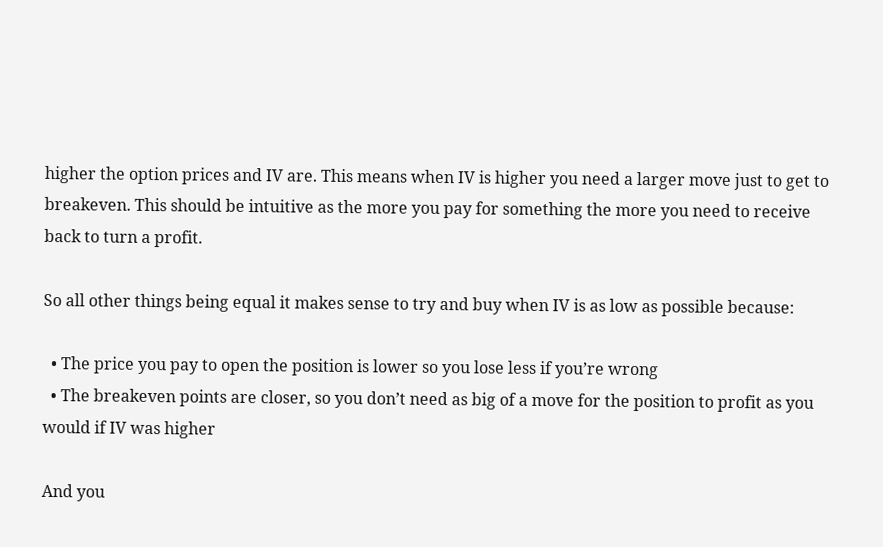higher the option prices and IV are. This means when IV is higher you need a larger move just to get to breakeven. This should be intuitive as the more you pay for something the more you need to receive back to turn a profit.

So all other things being equal it makes sense to try and buy when IV is as low as possible because:

  • The price you pay to open the position is lower so you lose less if you’re wrong
  • The breakeven points are closer, so you don’t need as big of a move for the position to profit as you would if IV was higher

And you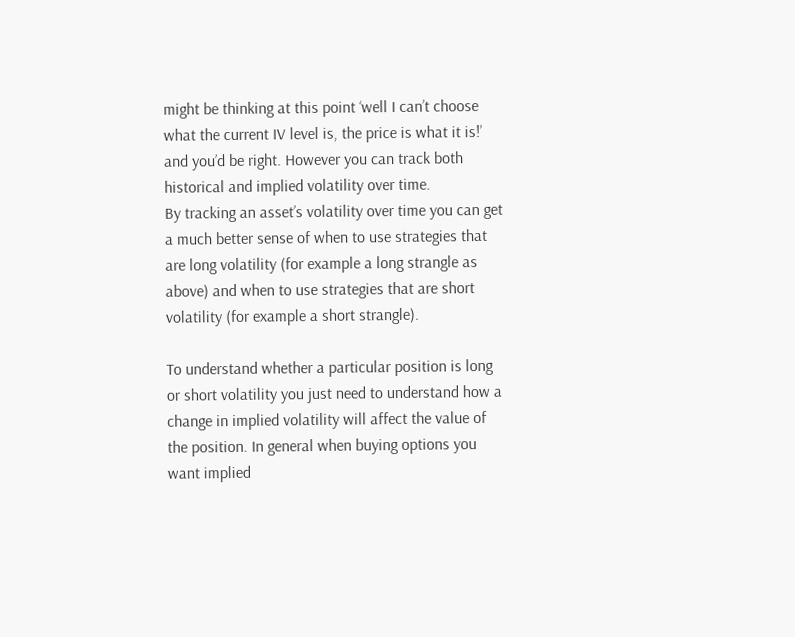might be thinking at this point ‘well I can’t choose what the current IV level is, the price is what it is!’ and you’d be right. However you can track both historical and implied volatility over time.
By tracking an asset’s volatility over time you can get a much better sense of when to use strategies that are long volatility (for example a long strangle as above) and when to use strategies that are short volatility (for example a short strangle).

To understand whether a particular position is long or short volatility you just need to understand how a change in implied volatility will affect the value of the position. In general when buying options you want implied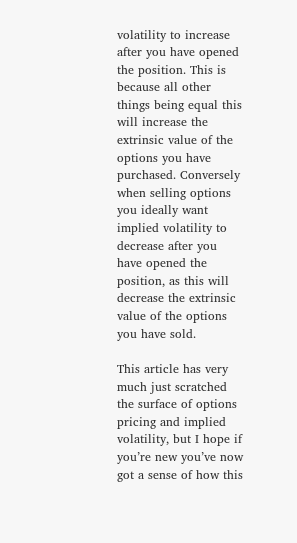volatility to increase after you have opened the position. This is because all other things being equal this will increase the extrinsic value of the options you have purchased. Conversely when selling options you ideally want implied volatility to decrease after you have opened the position, as this will decrease the extrinsic value of the options you have sold.

This article has very much just scratched the surface of options pricing and implied volatility, but I hope if you’re new you’ve now got a sense of how this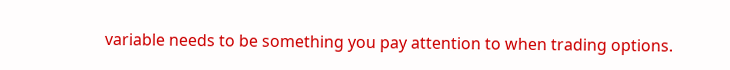variable needs to be something you pay attention to when trading options.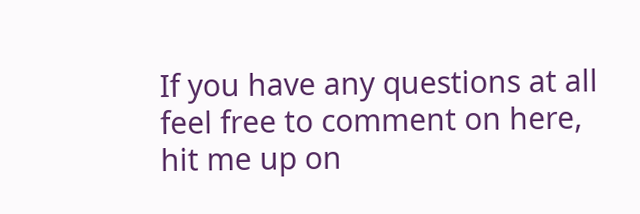If you have any questions at all feel free to comment on here, hit me up on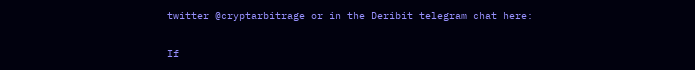twitter @cryptarbitrage or in the Deribit telegram chat here:

If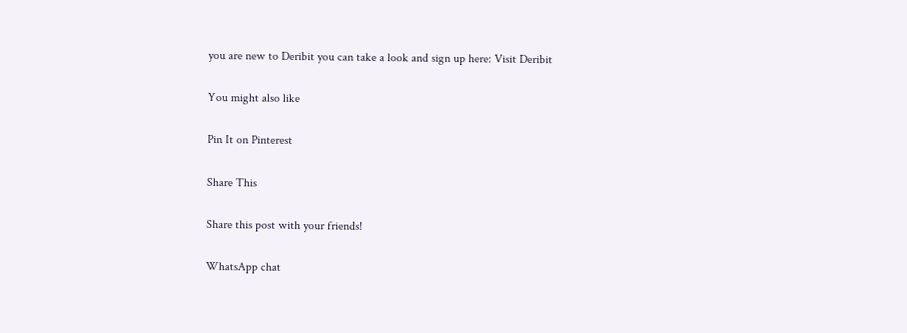you are new to Deribit you can take a look and sign up here: Visit Deribit

You might also like

Pin It on Pinterest

Share This

Share this post with your friends!

WhatsApp chat